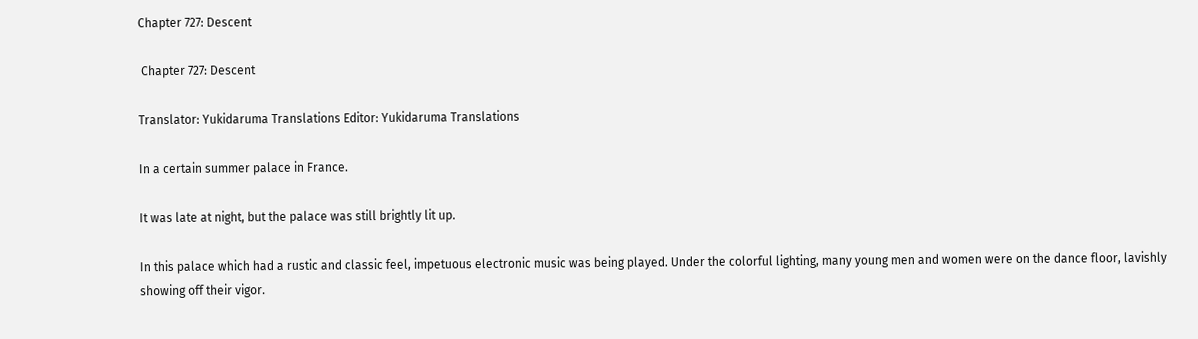Chapter 727: Descent

 Chapter 727: Descent

Translator: Yukidaruma Translations Editor: Yukidaruma Translations

In a certain summer palace in France.

It was late at night, but the palace was still brightly lit up.

In this palace which had a rustic and classic feel, impetuous electronic music was being played. Under the colorful lighting, many young men and women were on the dance floor, lavishly showing off their vigor.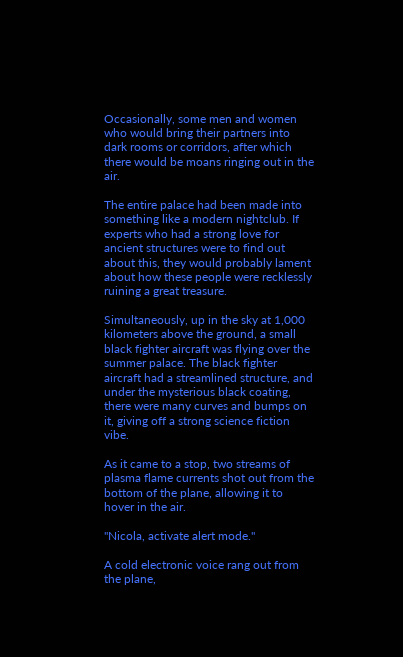Occasionally, some men and women who would bring their partners into dark rooms or corridors, after which there would be moans ringing out in the air.

The entire palace had been made into something like a modern nightclub. If experts who had a strong love for ancient structures were to find out about this, they would probably lament about how these people were recklessly ruining a great treasure.

Simultaneously, up in the sky at 1,000 kilometers above the ground, a small black fighter aircraft was flying over the summer palace. The black fighter aircraft had a streamlined structure, and under the mysterious black coating, there were many curves and bumps on it, giving off a strong science fiction vibe.

As it came to a stop, two streams of plasma flame currents shot out from the bottom of the plane, allowing it to hover in the air.

"Nicola, activate alert mode."

A cold electronic voice rang out from the plane,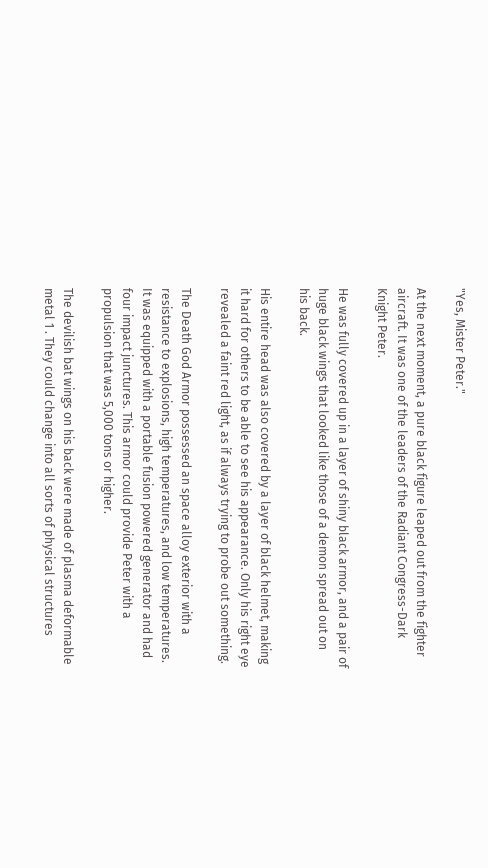"Yes, Mister Peter."

At the next moment, a pure black figure leaped out from the fighter aircraft. It was one of the leaders of the Radiant Congress-Dark Knight Peter.

He was fully covered up in a layer of shiny black armor, and a pair of huge black wings that looked like those of a demon spread out on his back.

His entire head was also covered by a layer of black helmet, making it hard for others to be able to see his appearance. Only his right eye revealed a faint red light, as if always trying to probe out something.

The Death God Armor possessed an space alloy exterior with a resistance to explosions, high temperatures, and low temperatures. It was equipped with a portable fusion powered generator and had four impact junctures. This armor could provide Peter with a propulsion that was 5,000 tons or higher.

The devilish bat wings on his back were made of plasma deformable metal 1 . They could change into all sorts of physical structures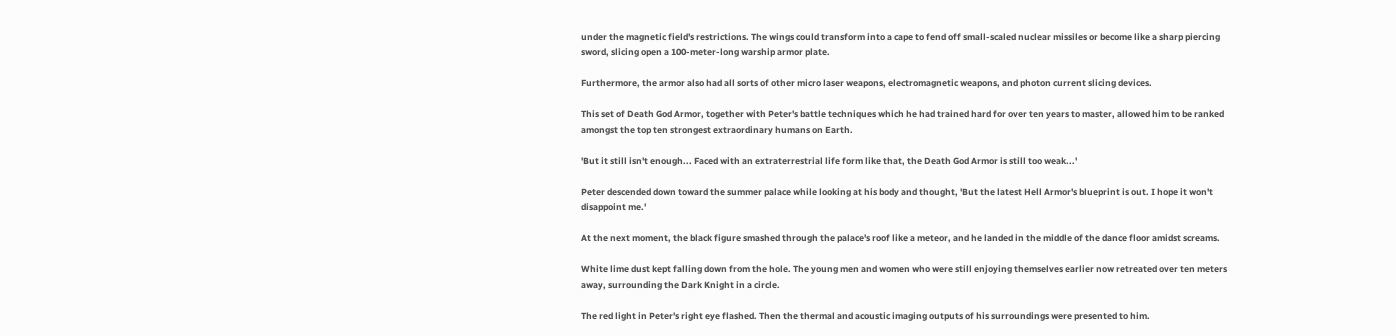under the magnetic field's restrictions. The wings could transform into a cape to fend off small-scaled nuclear missiles or become like a sharp piercing sword, slicing open a 100-meter-long warship armor plate.

Furthermore, the armor also had all sorts of other micro laser weapons, electromagnetic weapons, and photon current slicing devices.

This set of Death God Armor, together with Peter's battle techniques which he had trained hard for over ten years to master, allowed him to be ranked amongst the top ten strongest extraordinary humans on Earth.

'But it still isn't enough... Faced with an extraterrestrial life form like that, the Death God Armor is still too weak...'

Peter descended down toward the summer palace while looking at his body and thought, 'But the latest Hell Armor's blueprint is out. I hope it won't disappoint me.'

At the next moment, the black figure smashed through the palace's roof like a meteor, and he landed in the middle of the dance floor amidst screams.

White lime dust kept falling down from the hole. The young men and women who were still enjoying themselves earlier now retreated over ten meters away, surrounding the Dark Knight in a circle.

The red light in Peter's right eye flashed. Then the thermal and acoustic imaging outputs of his surroundings were presented to him.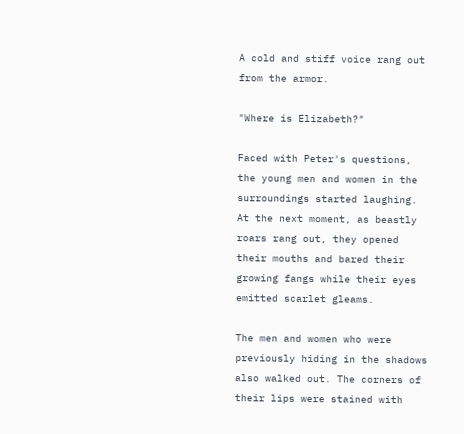A cold and stiff voice rang out from the armor.

"Where is Elizabeth?"

Faced with Peter's questions, the young men and women in the surroundings started laughing. At the next moment, as beastly roars rang out, they opened their mouths and bared their growing fangs while their eyes emitted scarlet gleams.

The men and women who were previously hiding in the shadows also walked out. The corners of their lips were stained with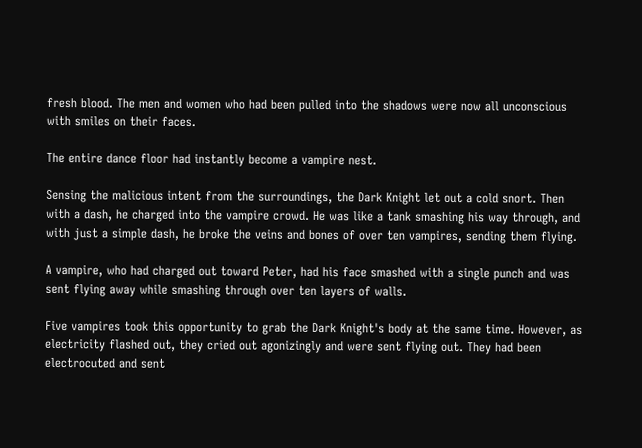fresh blood. The men and women who had been pulled into the shadows were now all unconscious with smiles on their faces.

The entire dance floor had instantly become a vampire nest.

Sensing the malicious intent from the surroundings, the Dark Knight let out a cold snort. Then with a dash, he charged into the vampire crowd. He was like a tank smashing his way through, and with just a simple dash, he broke the veins and bones of over ten vampires, sending them flying.

A vampire, who had charged out toward Peter, had his face smashed with a single punch and was sent flying away while smashing through over ten layers of walls.

Five vampires took this opportunity to grab the Dark Knight's body at the same time. However, as electricity flashed out, they cried out agonizingly and were sent flying out. They had been electrocuted and sent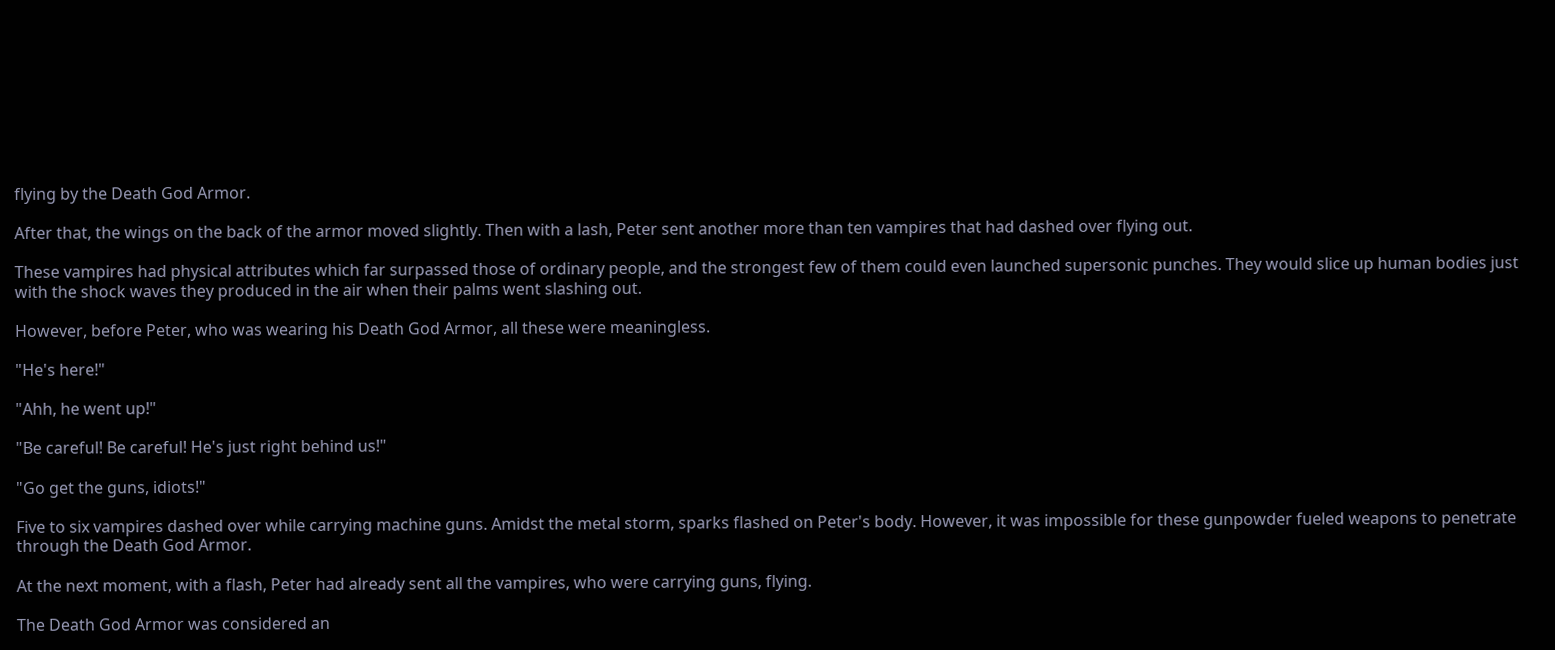flying by the Death God Armor.

After that, the wings on the back of the armor moved slightly. Then with a lash, Peter sent another more than ten vampires that had dashed over flying out.

These vampires had physical attributes which far surpassed those of ordinary people, and the strongest few of them could even launched supersonic punches. They would slice up human bodies just with the shock waves they produced in the air when their palms went slashing out.

However, before Peter, who was wearing his Death God Armor, all these were meaningless.

"He's here!"

"Ahh, he went up!"

"Be careful! Be careful! He's just right behind us!"

"Go get the guns, idiots!"

Five to six vampires dashed over while carrying machine guns. Amidst the metal storm, sparks flashed on Peter's body. However, it was impossible for these gunpowder fueled weapons to penetrate through the Death God Armor.

At the next moment, with a flash, Peter had already sent all the vampires, who were carrying guns, flying.

The Death God Armor was considered an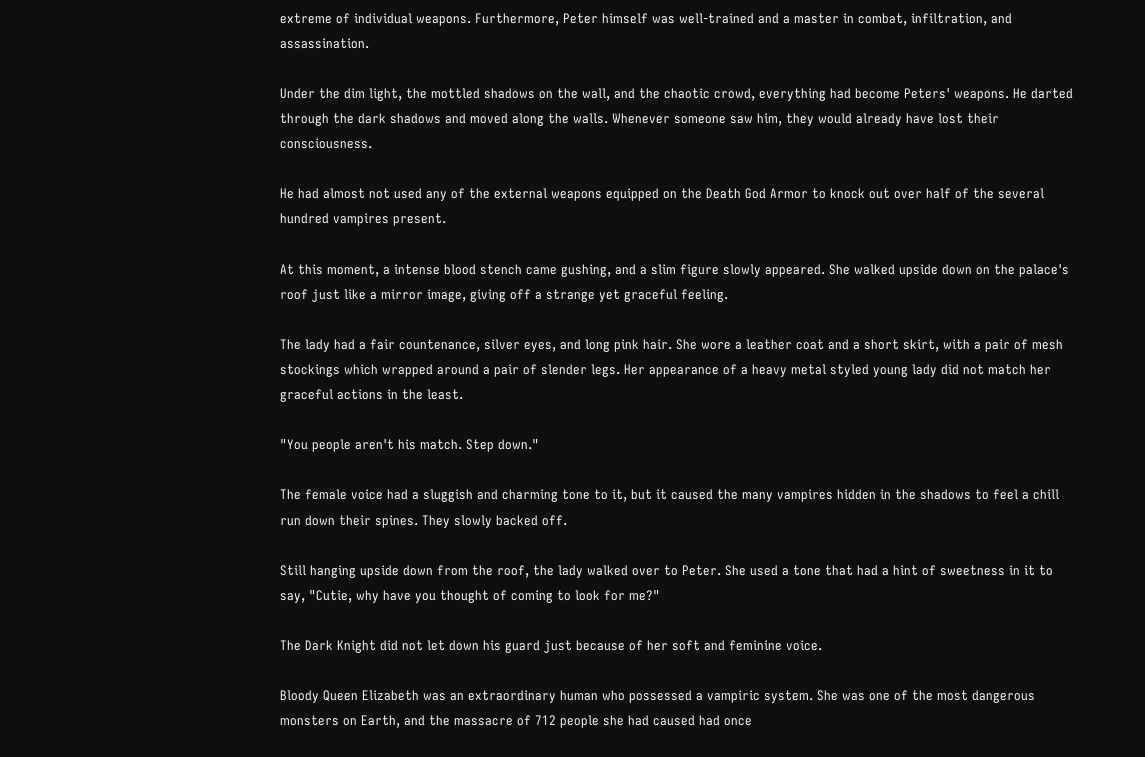extreme of individual weapons. Furthermore, Peter himself was well-trained and a master in combat, infiltration, and assassination.

Under the dim light, the mottled shadows on the wall, and the chaotic crowd, everything had become Peters' weapons. He darted through the dark shadows and moved along the walls. Whenever someone saw him, they would already have lost their consciousness.

He had almost not used any of the external weapons equipped on the Death God Armor to knock out over half of the several hundred vampires present.

At this moment, a intense blood stench came gushing, and a slim figure slowly appeared. She walked upside down on the palace's roof just like a mirror image, giving off a strange yet graceful feeling.

The lady had a fair countenance, silver eyes, and long pink hair. She wore a leather coat and a short skirt, with a pair of mesh stockings which wrapped around a pair of slender legs. Her appearance of a heavy metal styled young lady did not match her graceful actions in the least.

"You people aren't his match. Step down."

The female voice had a sluggish and charming tone to it, but it caused the many vampires hidden in the shadows to feel a chill run down their spines. They slowly backed off.

Still hanging upside down from the roof, the lady walked over to Peter. She used a tone that had a hint of sweetness in it to say, "Cutie, why have you thought of coming to look for me?"

The Dark Knight did not let down his guard just because of her soft and feminine voice.

Bloody Queen Elizabeth was an extraordinary human who possessed a vampiric system. She was one of the most dangerous monsters on Earth, and the massacre of 712 people she had caused had once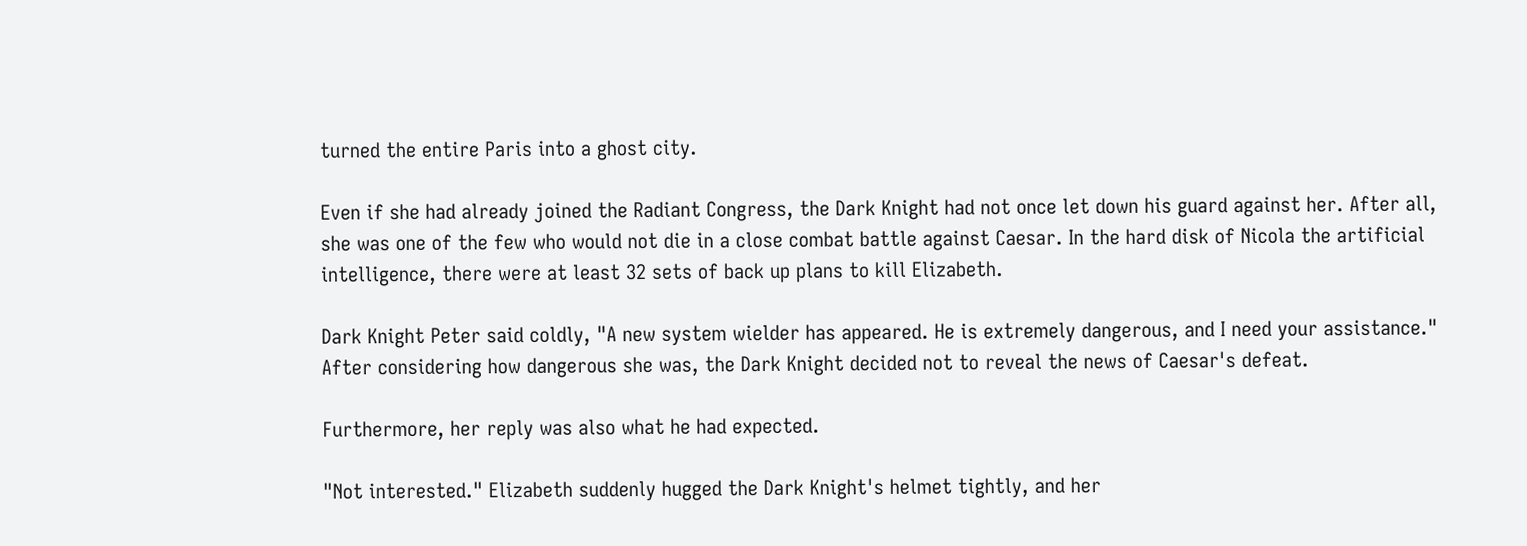turned the entire Paris into a ghost city.

Even if she had already joined the Radiant Congress, the Dark Knight had not once let down his guard against her. After all, she was one of the few who would not die in a close combat battle against Caesar. In the hard disk of Nicola the artificial intelligence, there were at least 32 sets of back up plans to kill Elizabeth.

Dark Knight Peter said coldly, "A new system wielder has appeared. He is extremely dangerous, and I need your assistance." After considering how dangerous she was, the Dark Knight decided not to reveal the news of Caesar's defeat.

Furthermore, her reply was also what he had expected.

"Not interested." Elizabeth suddenly hugged the Dark Knight's helmet tightly, and her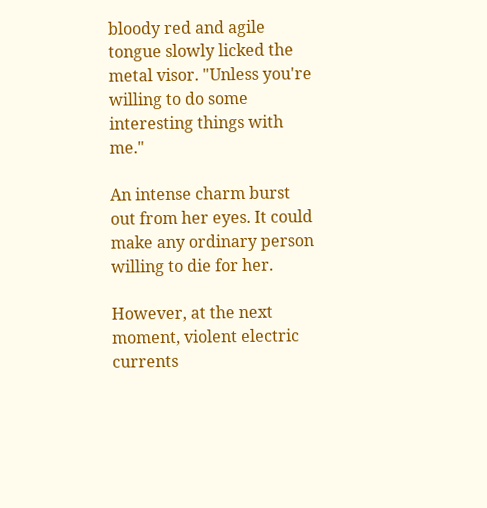bloody red and agile tongue slowly licked the metal visor. "Unless you're willing to do some interesting things with me."

An intense charm burst out from her eyes. It could make any ordinary person willing to die for her.

However, at the next moment, violent electric currents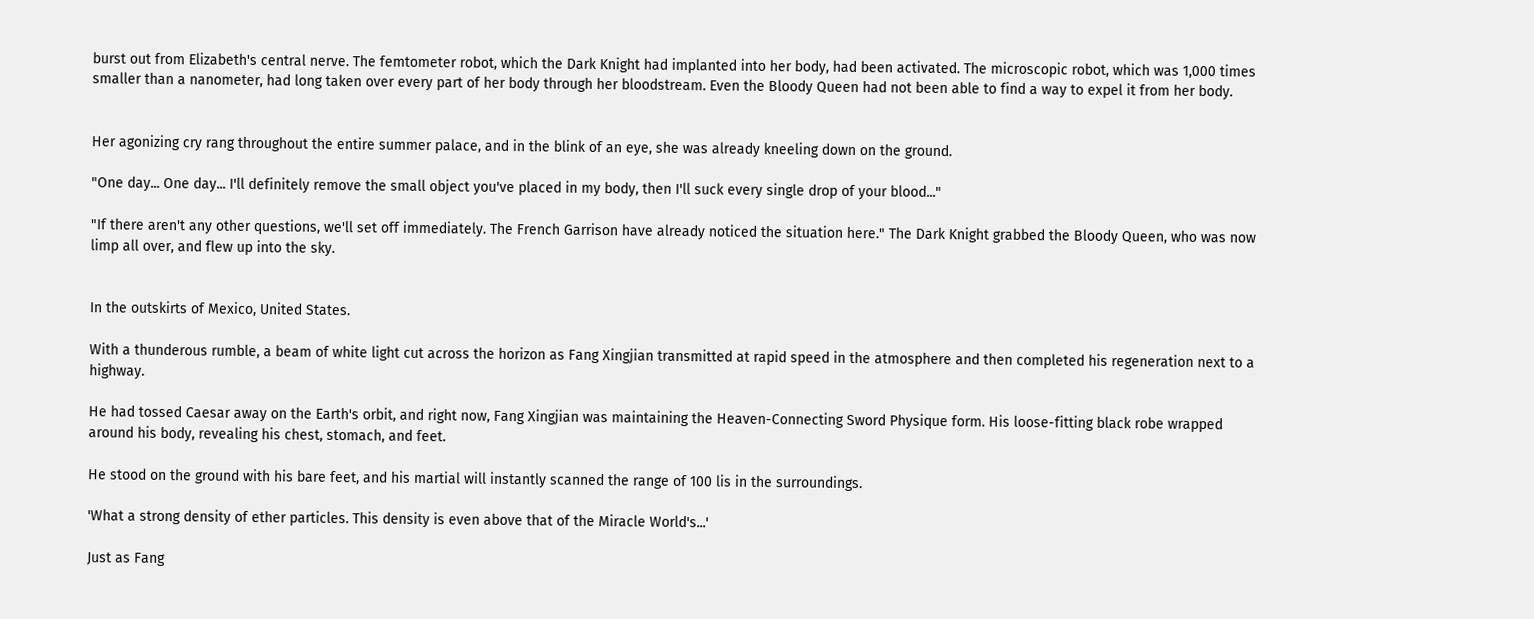burst out from Elizabeth's central nerve. The femtometer robot, which the Dark Knight had implanted into her body, had been activated. The microscopic robot, which was 1,000 times smaller than a nanometer, had long taken over every part of her body through her bloodstream. Even the Bloody Queen had not been able to find a way to expel it from her body.


Her agonizing cry rang throughout the entire summer palace, and in the blink of an eye, she was already kneeling down on the ground.

"One day... One day... I'll definitely remove the small object you've placed in my body, then I'll suck every single drop of your blood..."

"If there aren't any other questions, we'll set off immediately. The French Garrison have already noticed the situation here." The Dark Knight grabbed the Bloody Queen, who was now limp all over, and flew up into the sky.


In the outskirts of Mexico, United States.

With a thunderous rumble, a beam of white light cut across the horizon as Fang Xingjian transmitted at rapid speed in the atmosphere and then completed his regeneration next to a highway.

He had tossed Caesar away on the Earth's orbit, and right now, Fang Xingjian was maintaining the Heaven-Connecting Sword Physique form. His loose-fitting black robe wrapped around his body, revealing his chest, stomach, and feet.

He stood on the ground with his bare feet, and his martial will instantly scanned the range of 100 lis in the surroundings.

'What a strong density of ether particles. This density is even above that of the Miracle World's...'

Just as Fang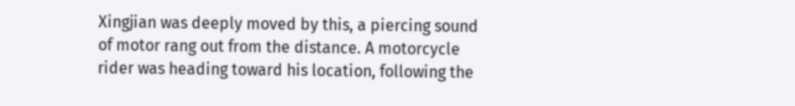Xingjian was deeply moved by this, a piercing sound of motor rang out from the distance. A motorcycle rider was heading toward his location, following the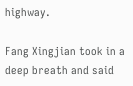highway.

Fang Xingjian took in a deep breath and said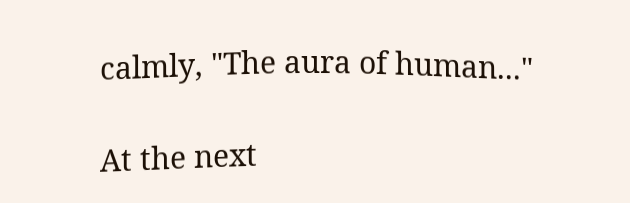calmly, "The aura of human..."

At the next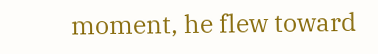moment, he flew toward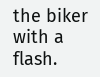the biker with a flash.